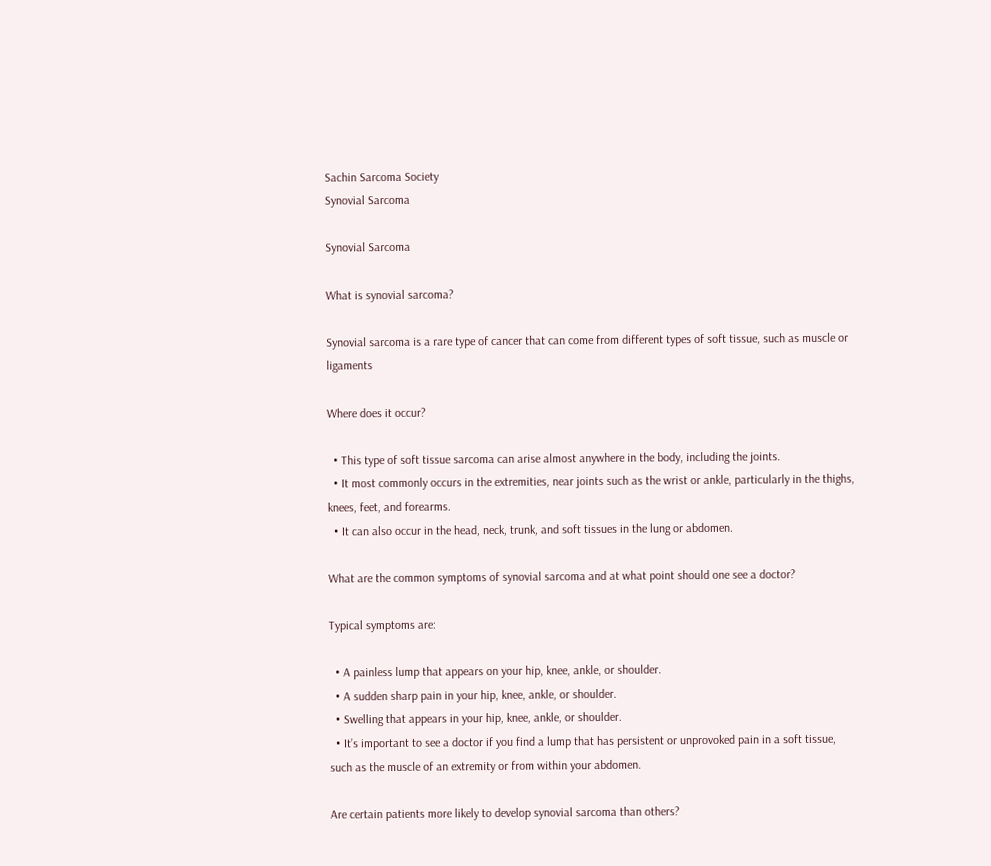Sachin Sarcoma Society
Synovial Sarcoma

Synovial Sarcoma

What is synovial sarcoma?

Synovial sarcoma is a rare type of cancer that can come from different types of soft tissue, such as muscle or ligaments

Where does it occur?

  • This type of soft tissue sarcoma can arise almost anywhere in the body, including the joints.
  • It most commonly occurs in the extremities, near joints such as the wrist or ankle, particularly in the thighs, knees, feet, and forearms.
  • It can also occur in the head, neck, trunk, and soft tissues in the lung or abdomen.

What are the common symptoms of synovial sarcoma and at what point should one see a doctor?

Typical symptoms are:

  • A painless lump that appears on your hip, knee, ankle, or shoulder.
  • A sudden sharp pain in your hip, knee, ankle, or shoulder.
  • Swelling that appears in your hip, knee, ankle, or shoulder.
  • It’s important to see a doctor if you find a lump that has persistent or unprovoked pain in a soft tissue, such as the muscle of an extremity or from within your abdomen.

Are certain patients more likely to develop synovial sarcoma than others?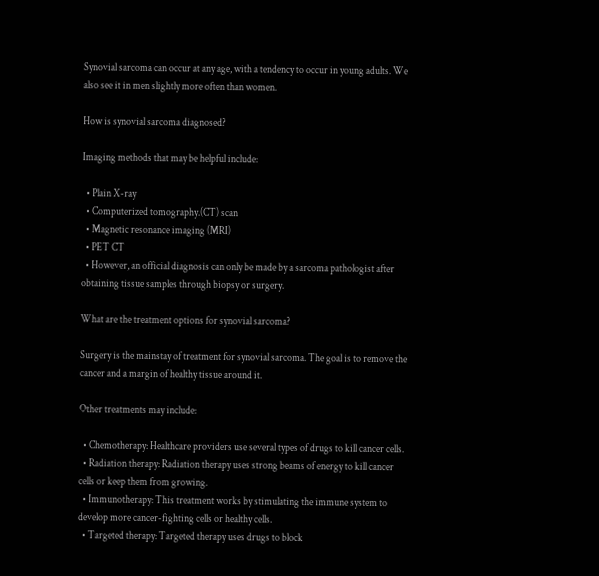Synovial sarcoma can occur at any age, with a tendency to occur in young adults. We also see it in men slightly more often than women.

How is synovial sarcoma diagnosed?

Imaging methods that may be helpful include:

  • Plain X-ray
  • Computerized tomography.(CT) scan
  • Magnetic resonance imaging (MRI)
  • PET CT
  • However, an official diagnosis can only be made by a sarcoma pathologist after obtaining tissue samples through biopsy or surgery.

What are the treatment options for synovial sarcoma?

Surgery is the mainstay of treatment for synovial sarcoma. The goal is to remove the cancer and a margin of healthy tissue around it.

Other treatments may include:

  • Chemotherapy: Healthcare providers use several types of drugs to kill cancer cells.
  • Radiation therapy: Radiation therapy uses strong beams of energy to kill cancer cells or keep them from growing.
  • Immunotherapy: This treatment works by stimulating the immune system to develop more cancer-fighting cells or healthy cells.
  • Targeted therapy: Targeted therapy uses drugs to block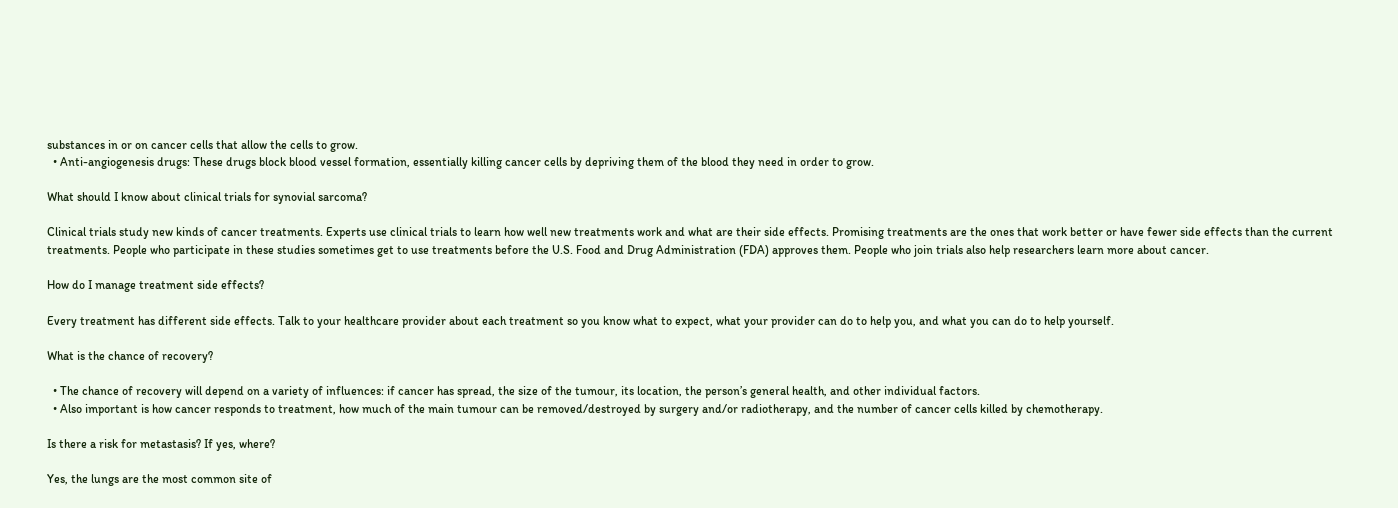substances in or on cancer cells that allow the cells to grow.
  • Anti-angiogenesis drugs: These drugs block blood vessel formation, essentially killing cancer cells by depriving them of the blood they need in order to grow.

What should I know about clinical trials for synovial sarcoma?

Clinical trials study new kinds of cancer treatments. Experts use clinical trials to learn how well new treatments work and what are their side effects. Promising treatments are the ones that work better or have fewer side effects than the current treatments. People who participate in these studies sometimes get to use treatments before the U.S. Food and Drug Administration (FDA) approves them. People who join trials also help researchers learn more about cancer.

How do I manage treatment side effects?

Every treatment has different side effects. Talk to your healthcare provider about each treatment so you know what to expect, what your provider can do to help you, and what you can do to help yourself.

What is the chance of recovery?

  • The chance of recovery will depend on a variety of influences: if cancer has spread, the size of the tumour, its location, the person’s general health, and other individual factors.
  • Also important is how cancer responds to treatment, how much of the main tumour can be removed/destroyed by surgery and/or radiotherapy, and the number of cancer cells killed by chemotherapy.

Is there a risk for metastasis? If yes, where?

Yes, the lungs are the most common site of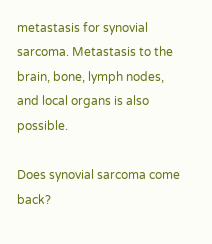metastasis for synovial sarcoma. Metastasis to the brain, bone, lymph nodes, and local organs is also possible.

Does synovial sarcoma come back?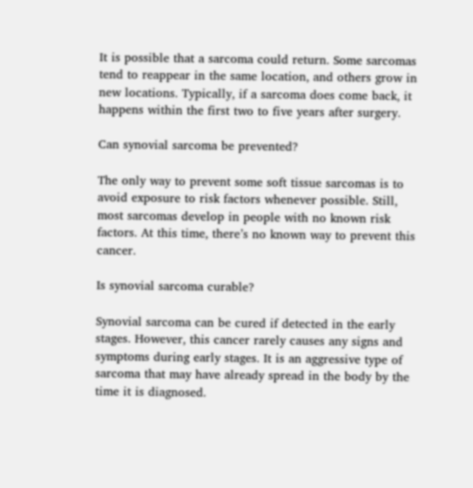It is possible that a sarcoma could return. Some sarcomas tend to reappear in the same location, and others grow in new locations. Typically, if a sarcoma does come back, it happens within the first two to five years after surgery.

Can synovial sarcoma be prevented?

The only way to prevent some soft tissue sarcomas is to avoid exposure to risk factors whenever possible. Still, most sarcomas develop in people with no known risk factors. At this time, there’s no known way to prevent this cancer.

Is synovial sarcoma curable?

Synovial sarcoma can be cured if detected in the early stages. However, this cancer rarely causes any signs and symptoms during early stages. It is an aggressive type of sarcoma that may have already spread in the body by the time it is diagnosed.